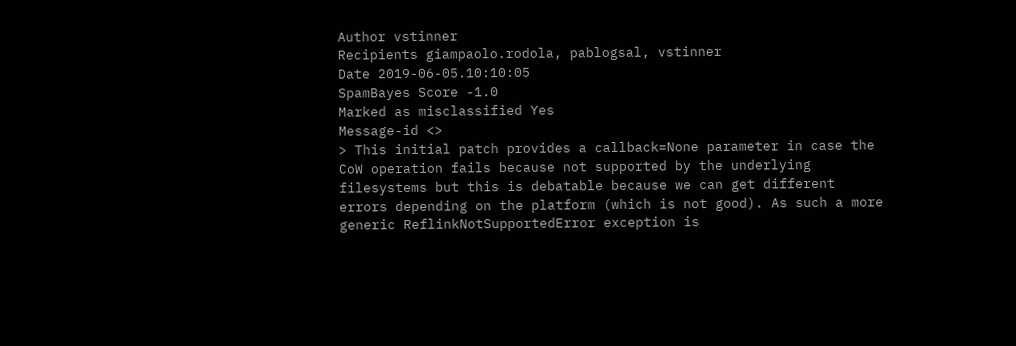Author vstinner
Recipients giampaolo.rodola, pablogsal, vstinner
Date 2019-06-05.10:10:05
SpamBayes Score -1.0
Marked as misclassified Yes
Message-id <>
> This initial patch provides a callback=None parameter in case the CoW operation fails because not supported by the underlying filesystems but this is debatable because we can get different errors depending on the platform (which is not good). As such a more generic ReflinkNotSupportedError exception is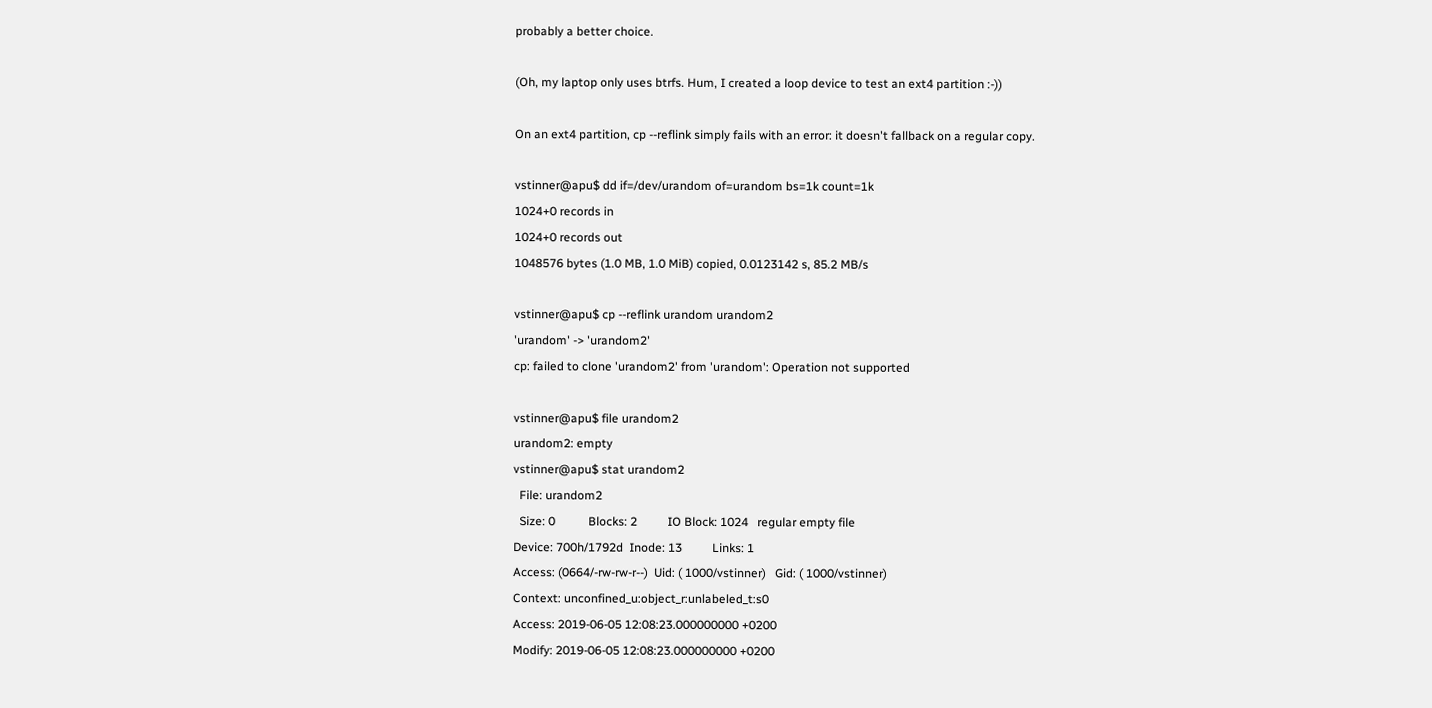probably a better choice.

(Oh, my laptop only uses btrfs. Hum, I created a loop device to test an ext4 partition :-))

On an ext4 partition, cp --reflink simply fails with an error: it doesn't fallback on a regular copy.

vstinner@apu$ dd if=/dev/urandom of=urandom bs=1k count=1k
1024+0 records in
1024+0 records out
1048576 bytes (1.0 MB, 1.0 MiB) copied, 0.0123142 s, 85.2 MB/s

vstinner@apu$ cp --reflink urandom urandom2
'urandom' -> 'urandom2'
cp: failed to clone 'urandom2' from 'urandom': Operation not supported

vstinner@apu$ file urandom2
urandom2: empty
vstinner@apu$ stat urandom2
  File: urandom2
  Size: 0           Blocks: 2          IO Block: 1024   regular empty file
Device: 700h/1792d  Inode: 13          Links: 1
Access: (0664/-rw-rw-r--)  Uid: ( 1000/vstinner)   Gid: ( 1000/vstinner)
Context: unconfined_u:object_r:unlabeled_t:s0
Access: 2019-06-05 12:08:23.000000000 +0200
Modify: 2019-06-05 12:08:23.000000000 +0200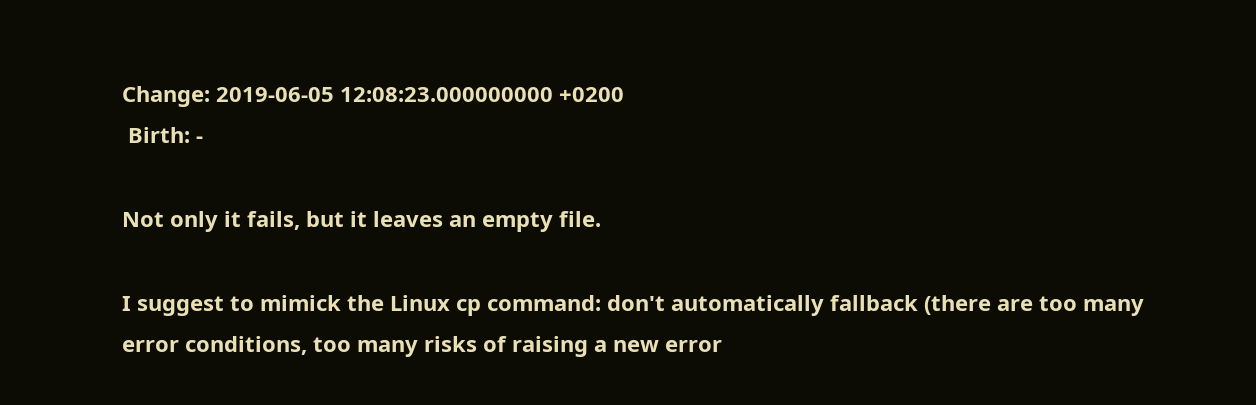Change: 2019-06-05 12:08:23.000000000 +0200
 Birth: -

Not only it fails, but it leaves an empty file.

I suggest to mimick the Linux cp command: don't automatically fallback (there are too many error conditions, too many risks of raising a new error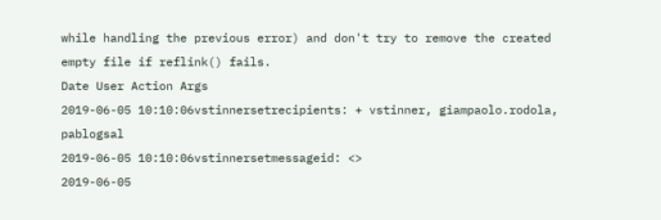while handling the previous error) and don't try to remove the created empty file if reflink() fails.
Date User Action Args
2019-06-05 10:10:06vstinnersetrecipients: + vstinner, giampaolo.rodola, pablogsal
2019-06-05 10:10:06vstinnersetmessageid: <>
2019-06-05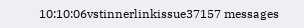10:10:06vstinnerlinkissue37157 messages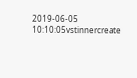2019-06-05 10:10:05vstinnercreate